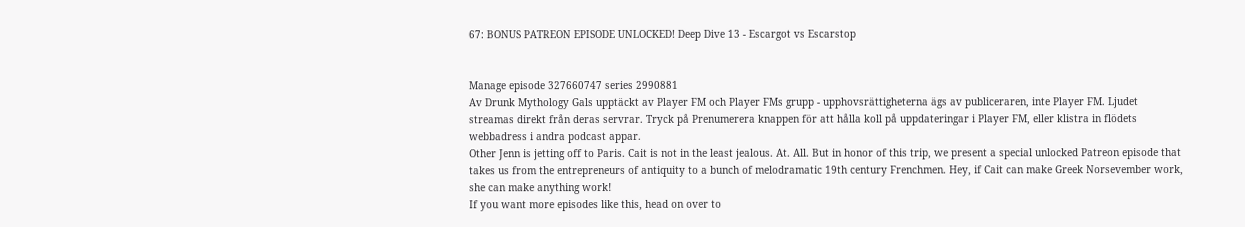67: BONUS PATREON EPISODE UNLOCKED! Deep Dive 13 - Escargot vs Escarstop


Manage episode 327660747 series 2990881
Av Drunk Mythology Gals upptäckt av Player FM och Player FMs grupp - upphovsrättigheterna ägs av publiceraren, inte Player FM. Ljudet streamas direkt från deras servrar. Tryck på Prenumerera knappen för att hålla koll på uppdateringar i Player FM, eller klistra in flödets webbadress i andra podcast appar.
Other Jenn is jetting off to Paris. Cait is not in the least jealous. At. All. But in honor of this trip, we present a special unlocked Patreon episode that takes us from the entrepreneurs of antiquity to a bunch of melodramatic 19th century Frenchmen. Hey, if Cait can make Greek Norsevember work, she can make anything work!
If you want more episodes like this, head on over to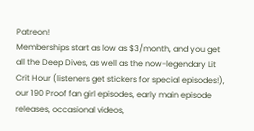Patreon!
Memberships start as low as $3/month, and you get all the Deep Dives, as well as the now-legendary Lit Crit Hour (listeners get stickers for special episodes!), our 190 Proof fan girl episodes, early main episode releases, occasional videos,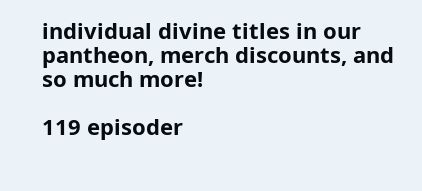individual divine titles in our pantheon, merch discounts, and so much more!

119 episoder